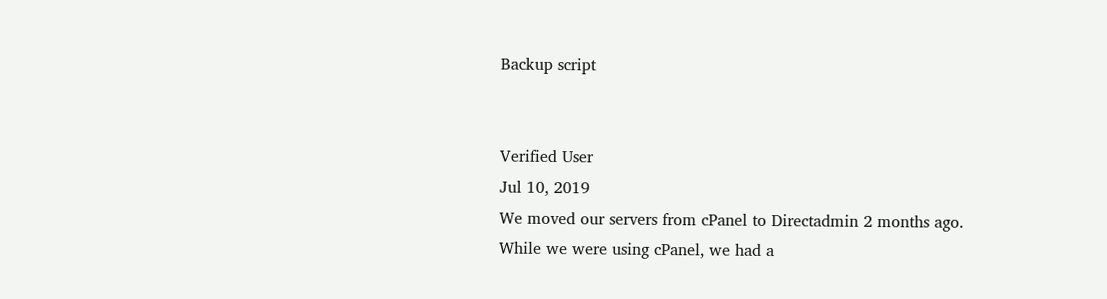Backup script


Verified User
Jul 10, 2019
We moved our servers from cPanel to Directadmin 2 months ago.
While we were using cPanel, we had a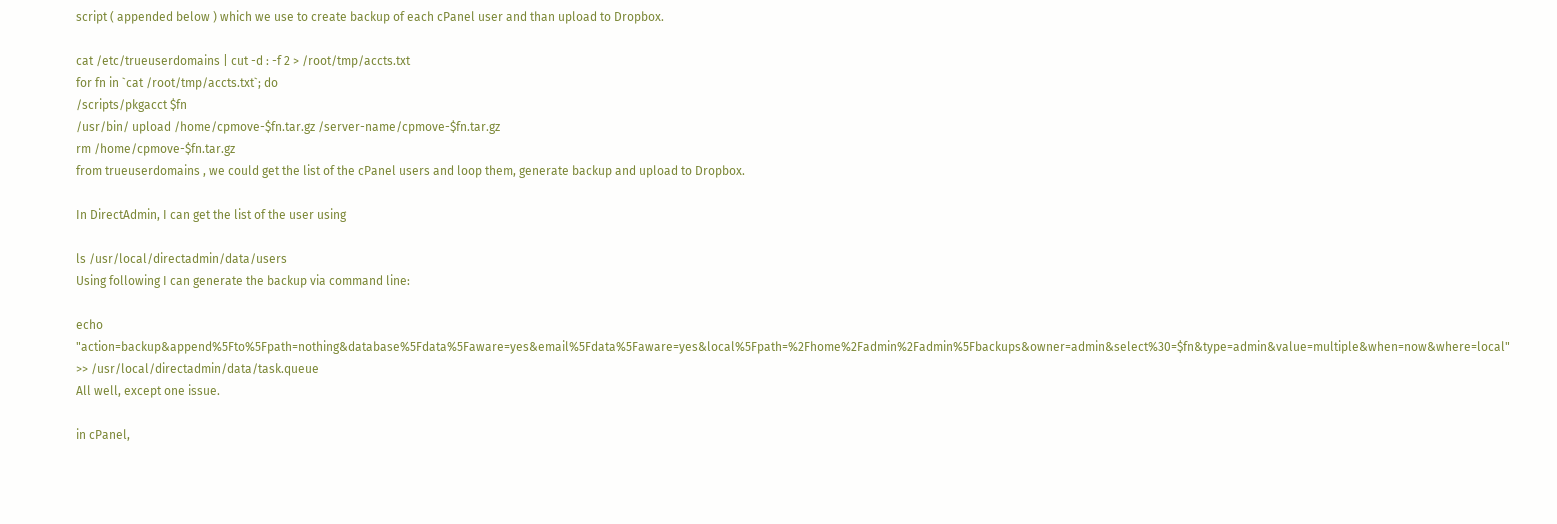script ( appended below ) which we use to create backup of each cPanel user and than upload to Dropbox.

cat /etc/trueuserdomains | cut -d : -f 2 > /root/tmp/accts.txt
for fn in `cat /root/tmp/accts.txt`; do
/scripts/pkgacct $fn
/usr/bin/ upload /home/cpmove-$fn.tar.gz /server-name/cpmove-$fn.tar.gz
rm /home/cpmove-$fn.tar.gz
from trueuserdomains , we could get the list of the cPanel users and loop them, generate backup and upload to Dropbox.

In DirectAdmin, I can get the list of the user using

ls /usr/local/directadmin/data/users
Using following I can generate the backup via command line:

echo "action=backup&append%5Fto%5Fpath=nothing&database%5Fdata%5Faware=yes&email%5Fdata%5Faware=yes&local%5Fpath=%2Fhome%2Fadmin%2Fadmin%5Fbackups&owner=admin&select%30=$fn&type=admin&value=multiple&when=now&where=local" >> /usr/local/directadmin/data/task.queue
All well, except one issue.

in cPanel,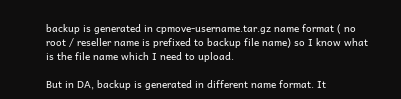backup is generated in cpmove-username.tar.gz name format ( no root / reseller name is prefixed to backup file name) so I know what is the file name which I need to upload.

But in DA, backup is generated in different name format. It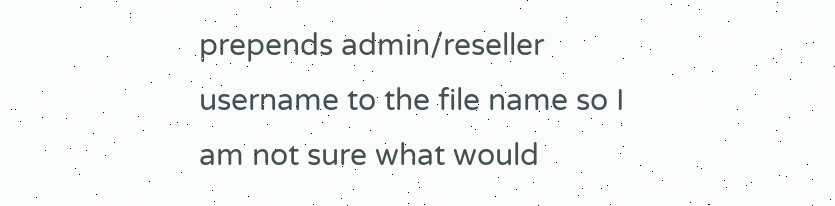prepends admin/reseller username to the file name so I am not sure what would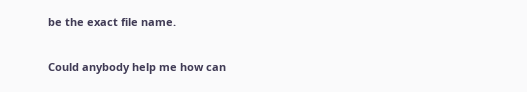be the exact file name.

Could anybody help me how can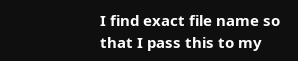I find exact file name so that I pass this to my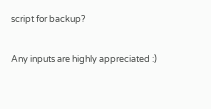script for backup?

Any inputs are highly appreciated :)